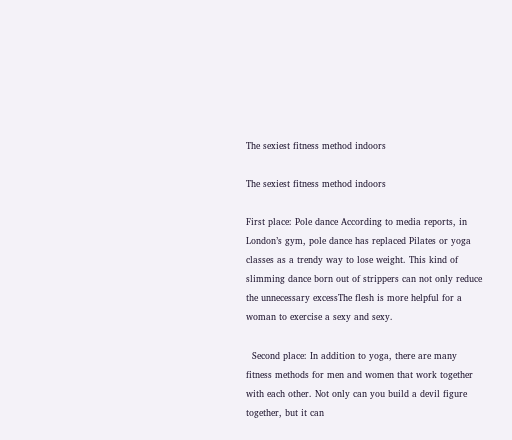The sexiest fitness method indoors

The sexiest fitness method indoors

First place: Pole dance According to media reports, in London’s gym, pole dance has replaced Pilates or yoga classes as a trendy way to lose weight. This kind of slimming dance born out of strippers can not only reduce the unnecessary excessThe flesh is more helpful for a woman to exercise a sexy and sexy.

  Second place: In addition to yoga, there are many fitness methods for men and women that work together with each other. Not only can you build a devil figure together, but it can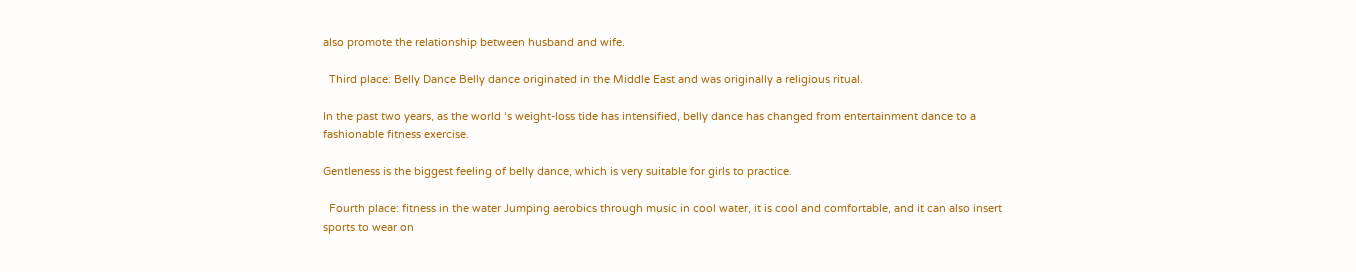also promote the relationship between husband and wife.

  Third place: Belly Dance Belly dance originated in the Middle East and was originally a religious ritual.

In the past two years, as the world ‘s weight-loss tide has intensified, belly dance has changed from entertainment dance to a fashionable fitness exercise.

Gentleness is the biggest feeling of belly dance, which is very suitable for girls to practice.

  Fourth place: fitness in the water Jumping aerobics through music in cool water, it is cool and comfortable, and it can also insert sports to wear on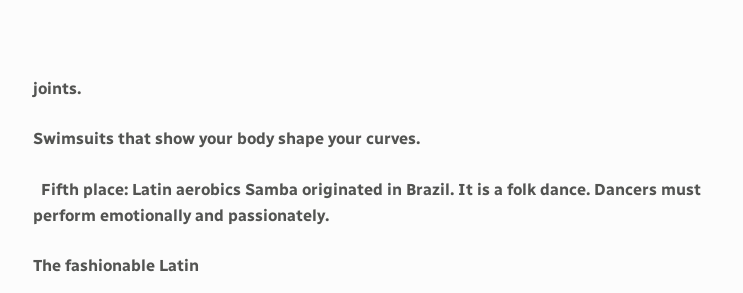joints.

Swimsuits that show your body shape your curves.

  Fifth place: Latin aerobics Samba originated in Brazil. It is a folk dance. Dancers must perform emotionally and passionately.

The fashionable Latin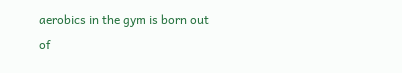aerobics in the gym is born out of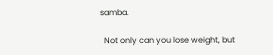samba.

  Not only can you lose weight, but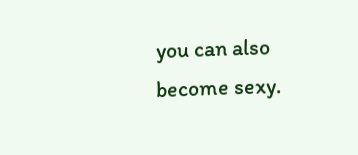you can also become sexy.